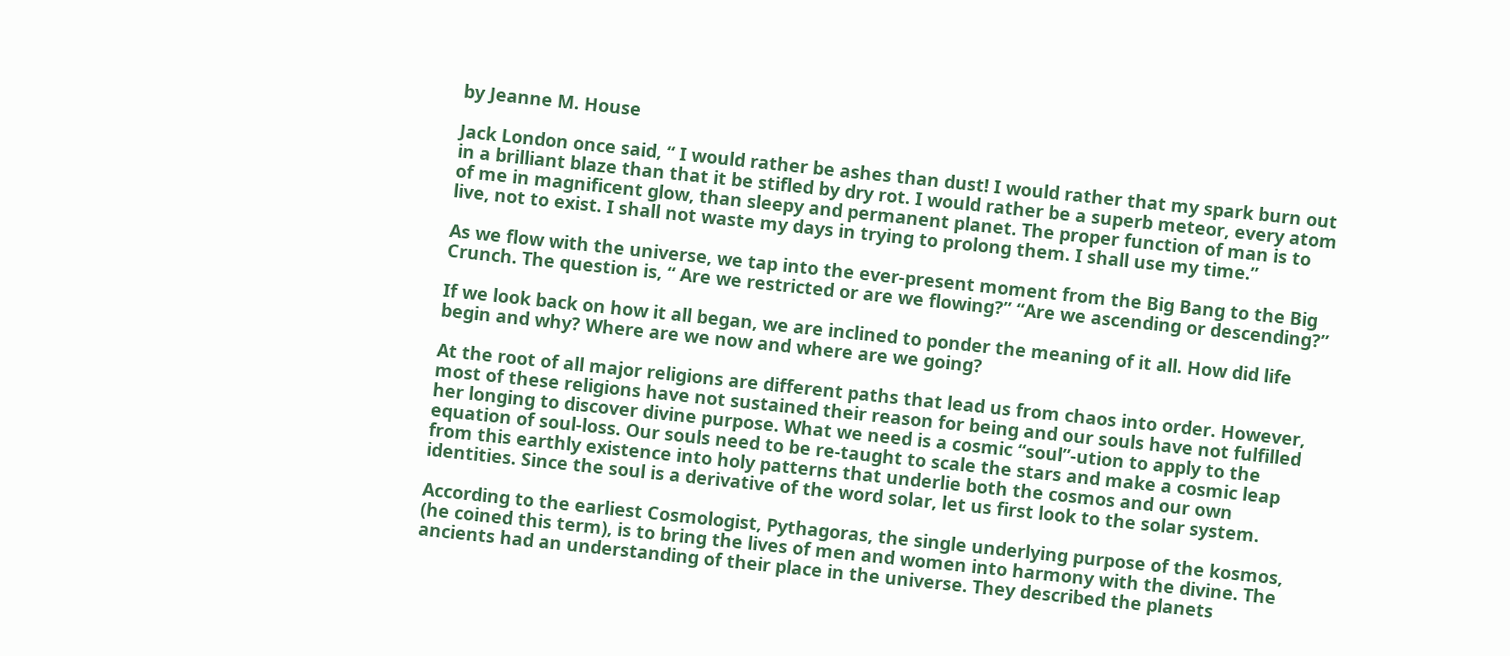by Jeanne M. House

Jack London once said, “ I would rather be ashes than dust! I would rather that my spark burn out in a brilliant blaze than that it be stifled by dry rot. I would rather be a superb meteor, every atom of me in magnificent glow, than sleepy and permanent planet. The proper function of man is to live, not to exist. I shall not waste my days in trying to prolong them. I shall use my time.”

As we flow with the universe, we tap into the ever-present moment from the Big Bang to the Big Crunch. The question is, “ Are we restricted or are we flowing?” “Are we ascending or descending?”

If we look back on how it all began, we are inclined to ponder the meaning of it all. How did life begin and why? Where are we now and where are we going?

At the root of all major religions are different paths that lead us from chaos into order. However, most of these religions have not sustained their reason for being and our souls have not fulfilled her longing to discover divine purpose. What we need is a cosmic “soul”-ution to apply to the equation of soul-loss. Our souls need to be re-taught to scale the stars and make a cosmic leap from this earthly existence into holy patterns that underlie both the cosmos and our own identities. Since the soul is a derivative of the word solar, let us first look to the solar system.

According to the earliest Cosmologist, Pythagoras, the single underlying purpose of the kosmos, (he coined this term), is to bring the lives of men and women into harmony with the divine. The ancients had an understanding of their place in the universe. They described the planets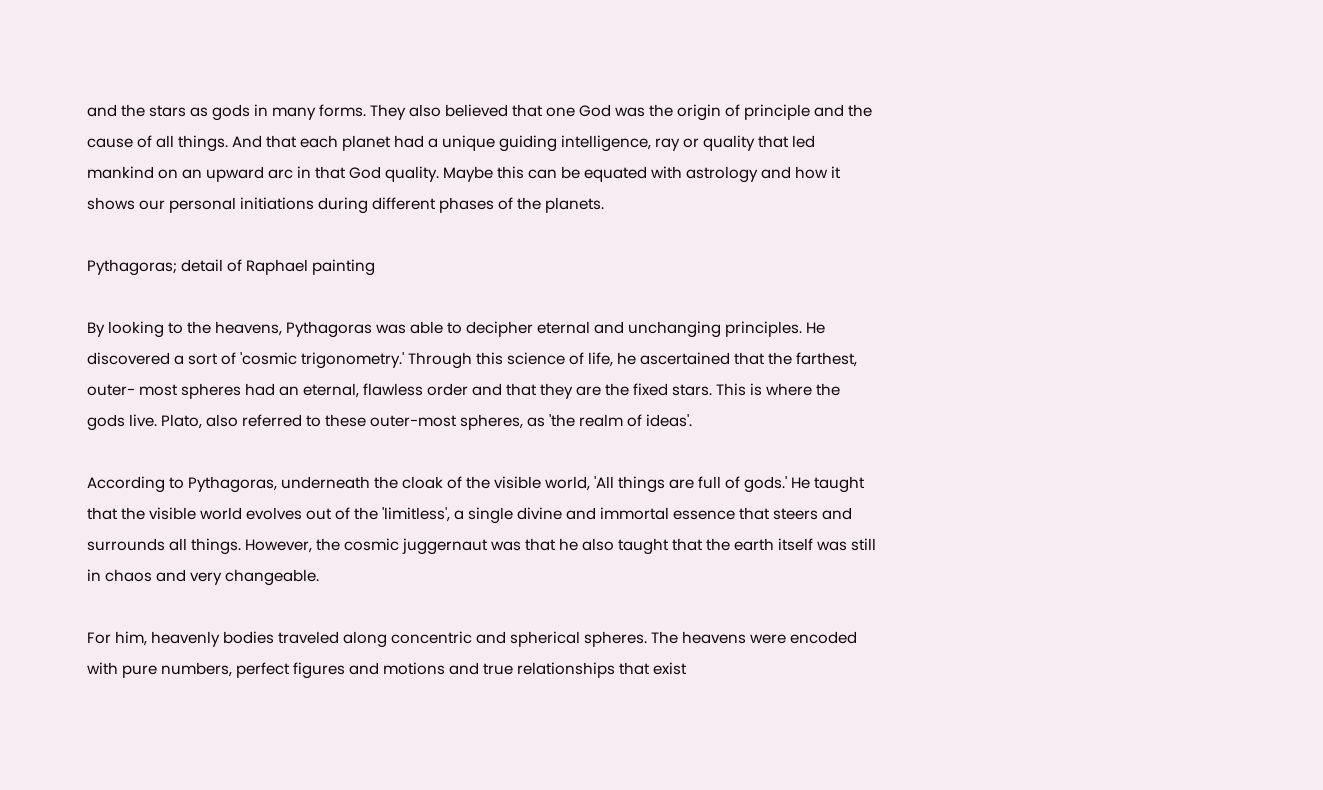and the stars as gods in many forms. They also believed that one God was the origin of principle and the cause of all things. And that each planet had a unique guiding intelligence, ray or quality that led mankind on an upward arc in that God quality. Maybe this can be equated with astrology and how it shows our personal initiations during different phases of the planets.

Pythagoras; detail of Raphael painting

By looking to the heavens, Pythagoras was able to decipher eternal and unchanging principles. He discovered a sort of 'cosmic trigonometry.' Through this science of life, he ascertained that the farthest, outer- most spheres had an eternal, flawless order and that they are the fixed stars. This is where the gods live. Plato, also referred to these outer-most spheres, as 'the realm of ideas'.

According to Pythagoras, underneath the cloak of the visible world, 'All things are full of gods.' He taught that the visible world evolves out of the 'limitless', a single divine and immortal essence that steers and surrounds all things. However, the cosmic juggernaut was that he also taught that the earth itself was still in chaos and very changeable.

For him, heavenly bodies traveled along concentric and spherical spheres. The heavens were encoded with pure numbers, perfect figures and motions and true relationships that exist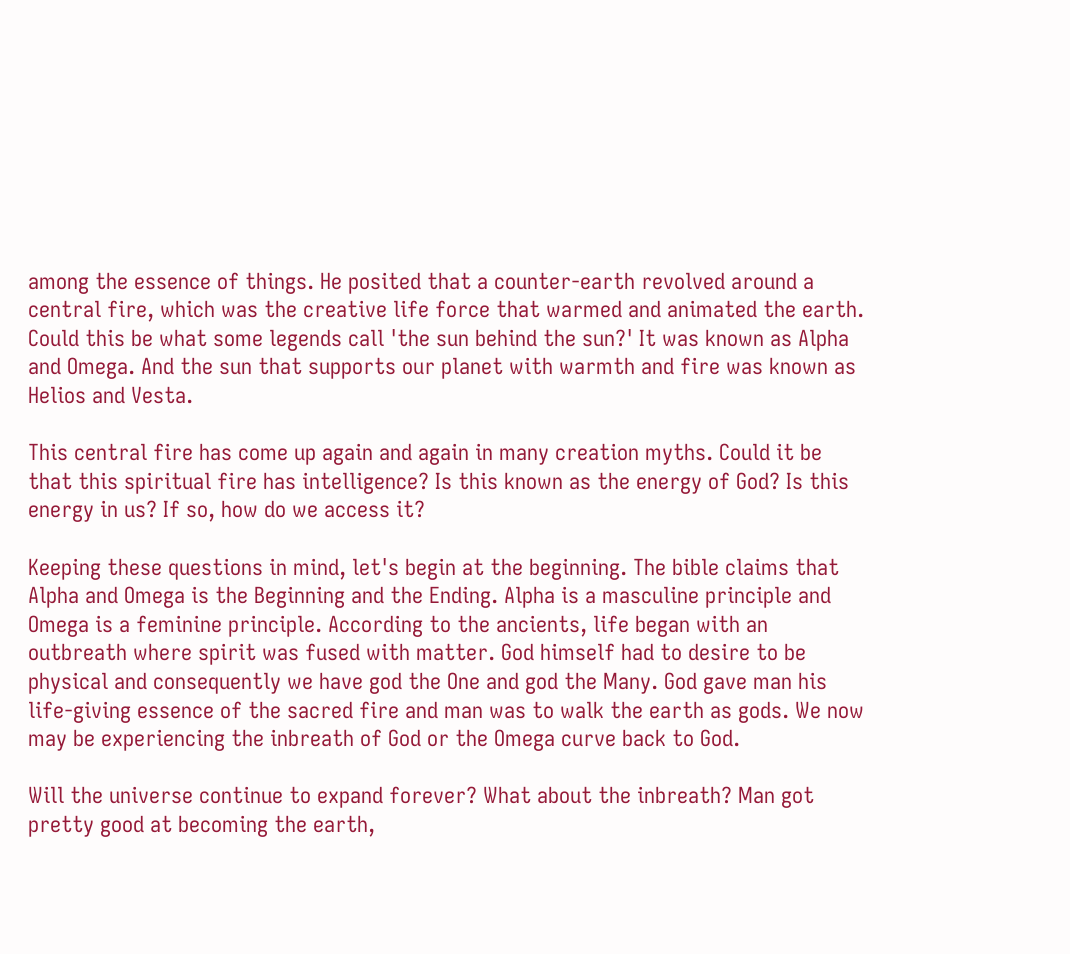among the essence of things. He posited that a counter-earth revolved around a central fire, which was the creative life force that warmed and animated the earth. Could this be what some legends call 'the sun behind the sun?' It was known as Alpha and Omega. And the sun that supports our planet with warmth and fire was known as Helios and Vesta.

This central fire has come up again and again in many creation myths. Could it be that this spiritual fire has intelligence? Is this known as the energy of God? Is this energy in us? If so, how do we access it?

Keeping these questions in mind, let's begin at the beginning. The bible claims that Alpha and Omega is the Beginning and the Ending. Alpha is a masculine principle and Omega is a feminine principle. According to the ancients, life began with an outbreath where spirit was fused with matter. God himself had to desire to be physical and consequently we have god the One and god the Many. God gave man his life-giving essence of the sacred fire and man was to walk the earth as gods. We now may be experiencing the inbreath of God or the Omega curve back to God.

Will the universe continue to expand forever? What about the inbreath? Man got pretty good at becoming the earth,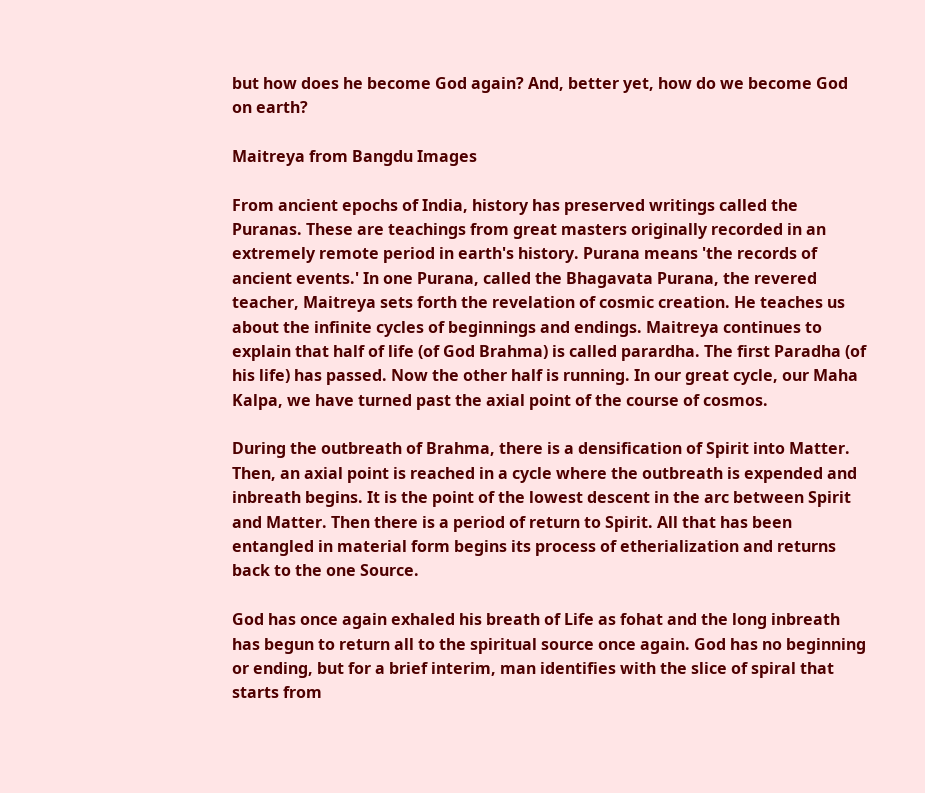but how does he become God again? And, better yet, how do we become God on earth?

Maitreya from Bangdu Images

From ancient epochs of India, history has preserved writings called the Puranas. These are teachings from great masters originally recorded in an extremely remote period in earth's history. Purana means 'the records of ancient events.' In one Purana, called the Bhagavata Purana, the revered teacher, Maitreya sets forth the revelation of cosmic creation. He teaches us about the infinite cycles of beginnings and endings. Maitreya continues to explain that half of life (of God Brahma) is called parardha. The first Paradha (of his life) has passed. Now the other half is running. In our great cycle, our Maha Kalpa, we have turned past the axial point of the course of cosmos.

During the outbreath of Brahma, there is a densification of Spirit into Matter. Then, an axial point is reached in a cycle where the outbreath is expended and inbreath begins. It is the point of the lowest descent in the arc between Spirit and Matter. Then there is a period of return to Spirit. All that has been entangled in material form begins its process of etherialization and returns back to the one Source.

God has once again exhaled his breath of Life as fohat and the long inbreath has begun to return all to the spiritual source once again. God has no beginning or ending, but for a brief interim, man identifies with the slice of spiral that starts from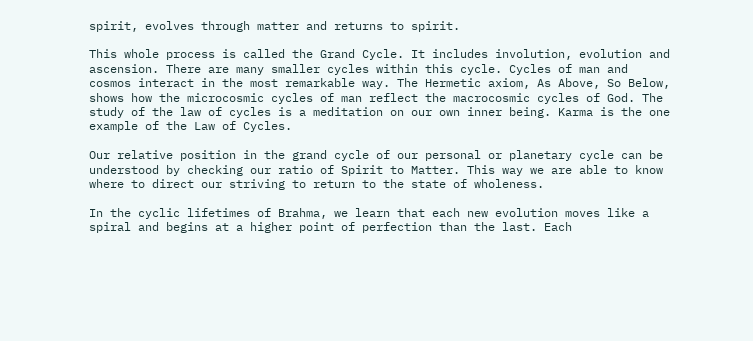spirit, evolves through matter and returns to spirit.

This whole process is called the Grand Cycle. It includes involution, evolution and ascension. There are many smaller cycles within this cycle. Cycles of man and cosmos interact in the most remarkable way. The Hermetic axiom, As Above, So Below, shows how the microcosmic cycles of man reflect the macrocosmic cycles of God. The study of the law of cycles is a meditation on our own inner being. Karma is the one example of the Law of Cycles.

Our relative position in the grand cycle of our personal or planetary cycle can be understood by checking our ratio of Spirit to Matter. This way we are able to know where to direct our striving to return to the state of wholeness.

In the cyclic lifetimes of Brahma, we learn that each new evolution moves like a spiral and begins at a higher point of perfection than the last. Each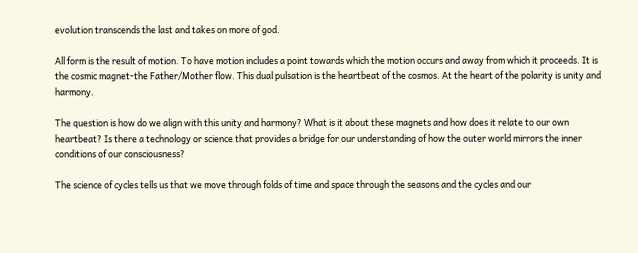evolution transcends the last and takes on more of god.

All form is the result of motion. To have motion includes a point towards which the motion occurs and away from which it proceeds. It is the cosmic magnet-the Father/Mother flow. This dual pulsation is the heartbeat of the cosmos. At the heart of the polarity is unity and harmony.

The question is how do we align with this unity and harmony? What is it about these magnets and how does it relate to our own heartbeat? Is there a technology or science that provides a bridge for our understanding of how the outer world mirrors the inner conditions of our consciousness?

The science of cycles tells us that we move through folds of time and space through the seasons and the cycles and our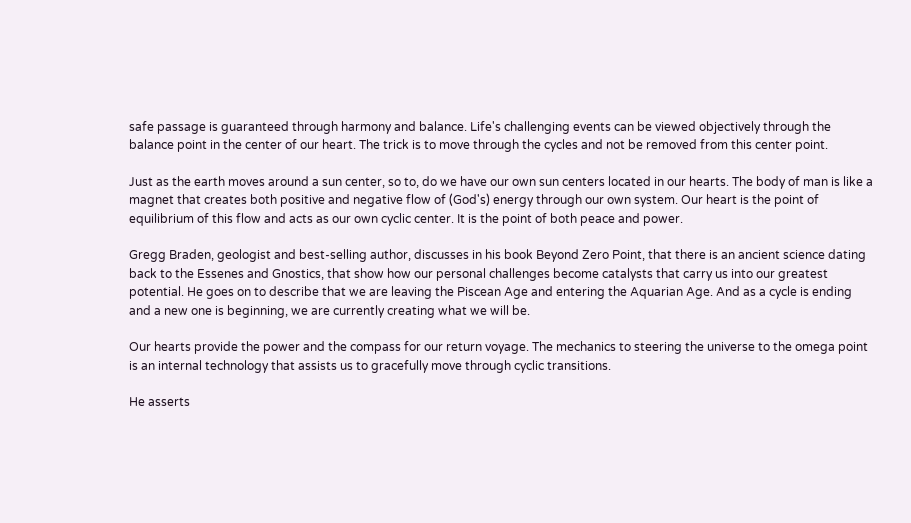safe passage is guaranteed through harmony and balance. Life's challenging events can be viewed objectively through the balance point in the center of our heart. The trick is to move through the cycles and not be removed from this center point.

Just as the earth moves around a sun center, so to, do we have our own sun centers located in our hearts. The body of man is like a magnet that creates both positive and negative flow of (God's) energy through our own system. Our heart is the point of equilibrium of this flow and acts as our own cyclic center. It is the point of both peace and power.

Gregg Braden, geologist and best-selling author, discusses in his book Beyond Zero Point, that there is an ancient science dating back to the Essenes and Gnostics, that show how our personal challenges become catalysts that carry us into our greatest potential. He goes on to describe that we are leaving the Piscean Age and entering the Aquarian Age. And as a cycle is ending and a new one is beginning, we are currently creating what we will be.

Our hearts provide the power and the compass for our return voyage. The mechanics to steering the universe to the omega point is an internal technology that assists us to gracefully move through cyclic transitions.

He asserts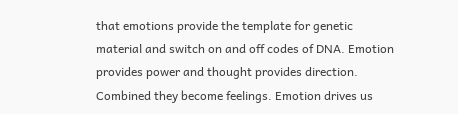that emotions provide the template for genetic material and switch on and off codes of DNA. Emotion provides power and thought provides direction. Combined they become feelings. Emotion drives us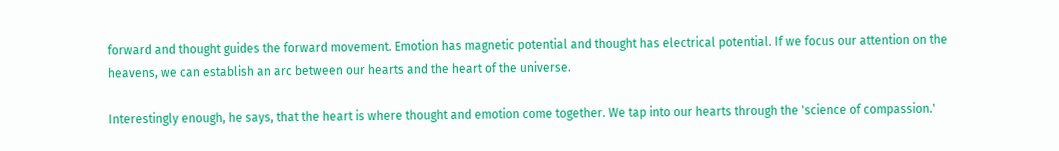forward and thought guides the forward movement. Emotion has magnetic potential and thought has electrical potential. If we focus our attention on the heavens, we can establish an arc between our hearts and the heart of the universe.

Interestingly enough, he says, that the heart is where thought and emotion come together. We tap into our hearts through the 'science of compassion.'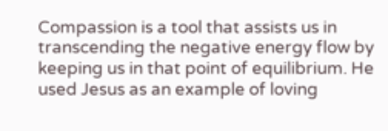Compassion is a tool that assists us in transcending the negative energy flow by keeping us in that point of equilibrium. He used Jesus as an example of loving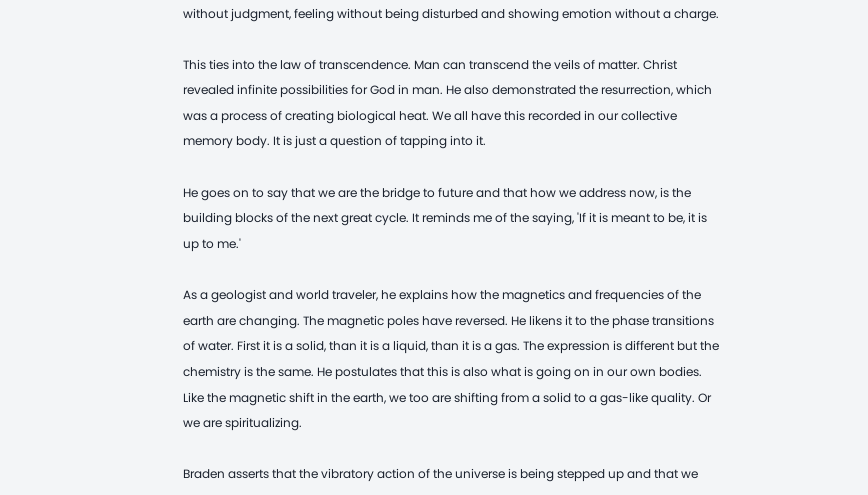without judgment, feeling without being disturbed and showing emotion without a charge.

This ties into the law of transcendence. Man can transcend the veils of matter. Christ revealed infinite possibilities for God in man. He also demonstrated the resurrection, which was a process of creating biological heat. We all have this recorded in our collective memory body. It is just a question of tapping into it.

He goes on to say that we are the bridge to future and that how we address now, is the building blocks of the next great cycle. It reminds me of the saying, 'If it is meant to be, it is up to me.'

As a geologist and world traveler, he explains how the magnetics and frequencies of the earth are changing. The magnetic poles have reversed. He likens it to the phase transitions of water. First it is a solid, than it is a liquid, than it is a gas. The expression is different but the chemistry is the same. He postulates that this is also what is going on in our own bodies. Like the magnetic shift in the earth, we too are shifting from a solid to a gas-like quality. Or we are spiritualizing.

Braden asserts that the vibratory action of the universe is being stepped up and that we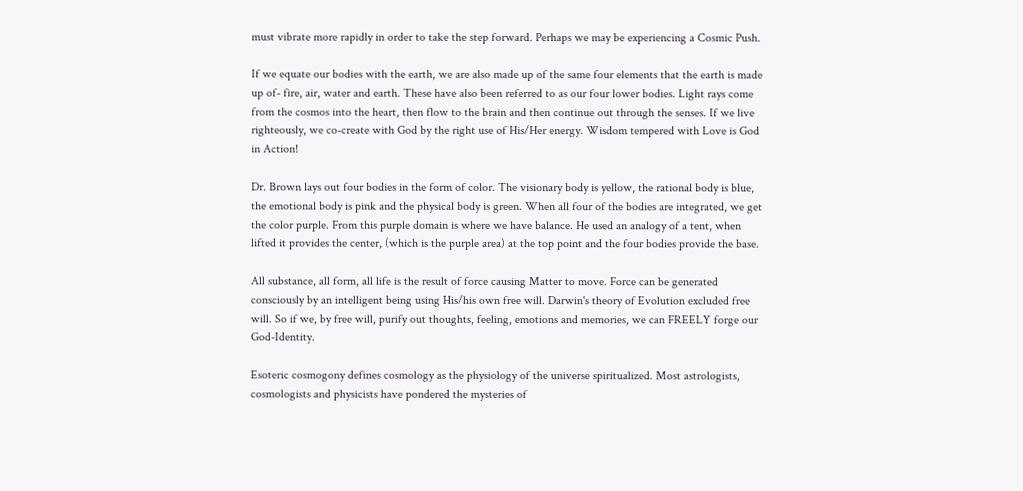must vibrate more rapidly in order to take the step forward. Perhaps we may be experiencing a Cosmic Push.

If we equate our bodies with the earth, we are also made up of the same four elements that the earth is made up of- fire, air, water and earth. These have also been referred to as our four lower bodies. Light rays come from the cosmos into the heart, then flow to the brain and then continue out through the senses. If we live righteously, we co-create with God by the right use of His/Her energy. Wisdom tempered with Love is God in Action!

Dr. Brown lays out four bodies in the form of color. The visionary body is yellow, the rational body is blue, the emotional body is pink and the physical body is green. When all four of the bodies are integrated, we get the color purple. From this purple domain is where we have balance. He used an analogy of a tent, when lifted it provides the center, (which is the purple area) at the top point and the four bodies provide the base.

All substance, all form, all life is the result of force causing Matter to move. Force can be generated consciously by an intelligent being using His/his own free will. Darwin's theory of Evolution excluded free will. So if we, by free will, purify out thoughts, feeling, emotions and memories, we can FREELY forge our God-Identity.

Esoteric cosmogony defines cosmology as the physiology of the universe spiritualized. Most astrologists, cosmologists and physicists have pondered the mysteries of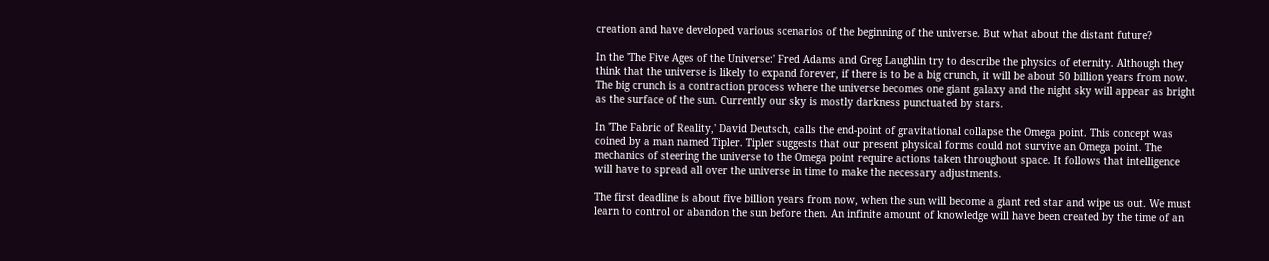creation and have developed various scenarios of the beginning of the universe. But what about the distant future?

In the 'The Five Ages of the Universe:' Fred Adams and Greg Laughlin try to describe the physics of eternity. Although they think that the universe is likely to expand forever, if there is to be a big crunch, it will be about 50 billion years from now. The big crunch is a contraction process where the universe becomes one giant galaxy and the night sky will appear as bright as the surface of the sun. Currently our sky is mostly darkness punctuated by stars.

In 'The Fabric of Reality,' David Deutsch, calls the end-point of gravitational collapse the Omega point. This concept was coined by a man named Tipler. Tipler suggests that our present physical forms could not survive an Omega point. The mechanics of steering the universe to the Omega point require actions taken throughout space. It follows that intelligence will have to spread all over the universe in time to make the necessary adjustments.

The first deadline is about five billion years from now, when the sun will become a giant red star and wipe us out. We must learn to control or abandon the sun before then. An infinite amount of knowledge will have been created by the time of an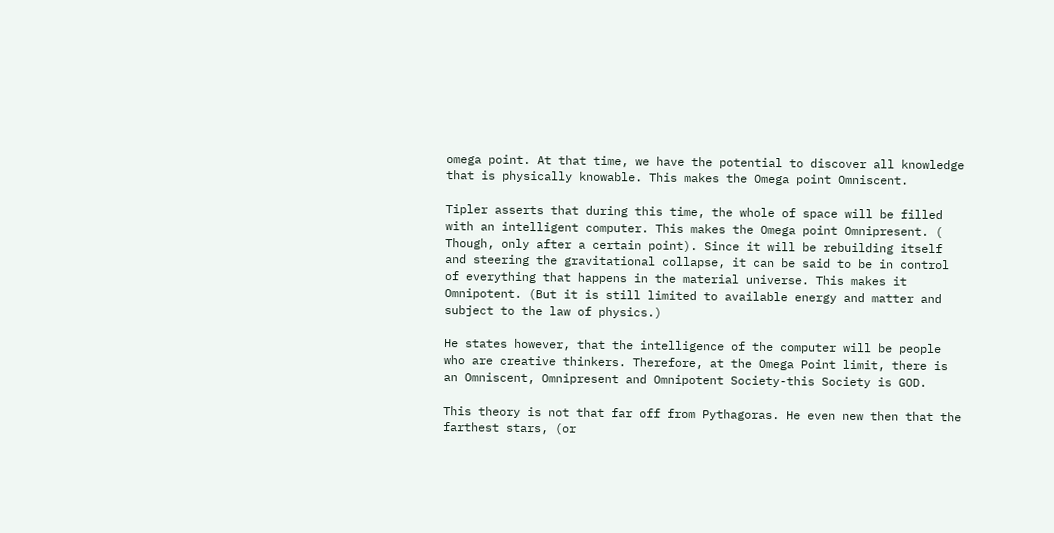omega point. At that time, we have the potential to discover all knowledge that is physically knowable. This makes the Omega point Omniscent.

Tipler asserts that during this time, the whole of space will be filled with an intelligent computer. This makes the Omega point Omnipresent. ( Though, only after a certain point). Since it will be rebuilding itself and steering the gravitational collapse, it can be said to be in control of everything that happens in the material universe. This makes it Omnipotent. (But it is still limited to available energy and matter and subject to the law of physics.)

He states however, that the intelligence of the computer will be people who are creative thinkers. Therefore, at the Omega Point limit, there is an Omniscent, Omnipresent and Omnipotent Society-this Society is GOD.

This theory is not that far off from Pythagoras. He even new then that the farthest stars, (or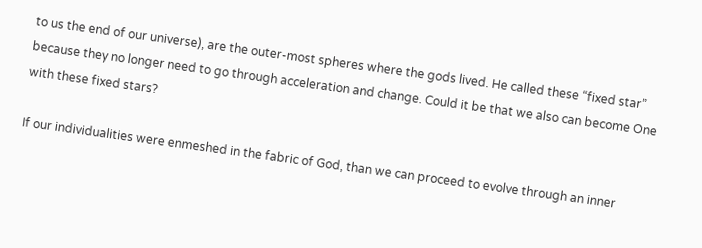to us the end of our universe), are the outer-most spheres where the gods lived. He called these “fixed star” because they no longer need to go through acceleration and change. Could it be that we also can become One with these fixed stars?

If our individualities were enmeshed in the fabric of God, than we can proceed to evolve through an inner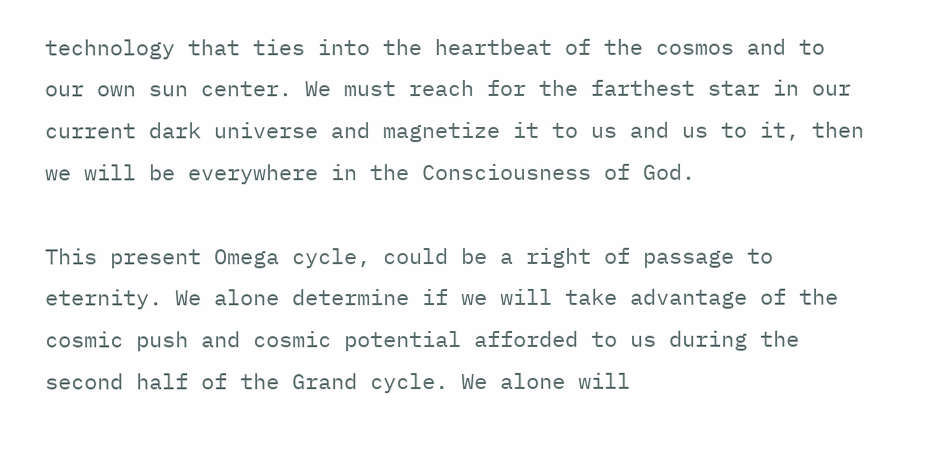technology that ties into the heartbeat of the cosmos and to our own sun center. We must reach for the farthest star in our current dark universe and magnetize it to us and us to it, then we will be everywhere in the Consciousness of God.

This present Omega cycle, could be a right of passage to eternity. We alone determine if we will take advantage of the cosmic push and cosmic potential afforded to us during the second half of the Grand cycle. We alone will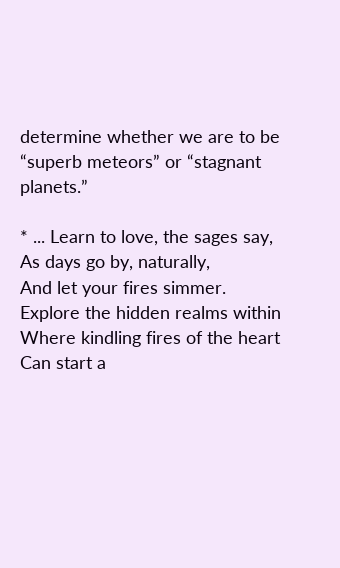determine whether we are to be “superb meteors” or “stagnant planets.”

* ... Learn to love, the sages say,
As days go by, naturally,
And let your fires simmer.
Explore the hidden realms within
Where kindling fires of the heart
Can start a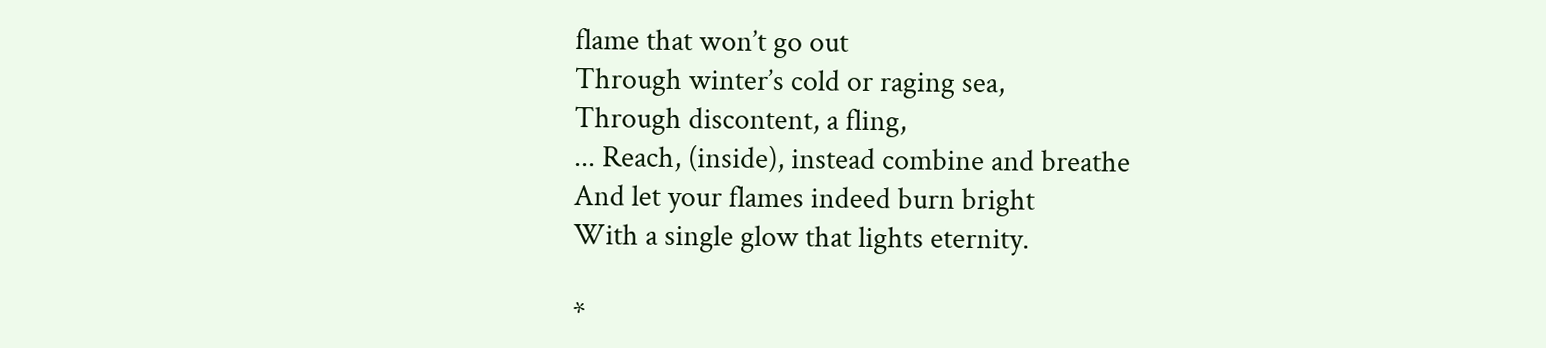flame that won’t go out
Through winter’s cold or raging sea,
Through discontent, a fling,
... Reach, (inside), instead combine and breathe
And let your flames indeed burn bright
With a single glow that lights eternity.

*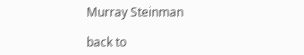Murray Steinman

back to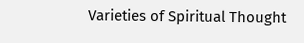Varieties of Spiritual Thought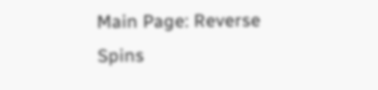Main Page: Reverse Spins